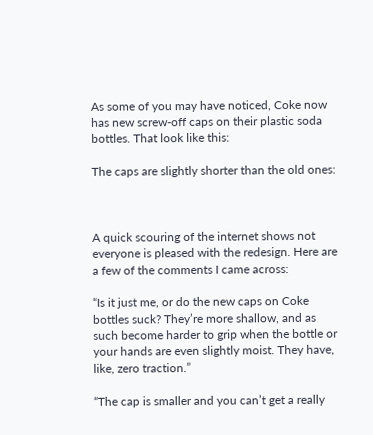As some of you may have noticed, Coke now has new screw-off caps on their plastic soda bottles. That look like this:

The caps are slightly shorter than the old ones:



A quick scouring of the internet shows not everyone is pleased with the redesign. Here are a few of the comments I came across:

“Is it just me, or do the new caps on Coke bottles suck? They’re more shallow, and as such become harder to grip when the bottle or your hands are even slightly moist. They have, like, zero traction.”

“The cap is smaller and you can’t get a really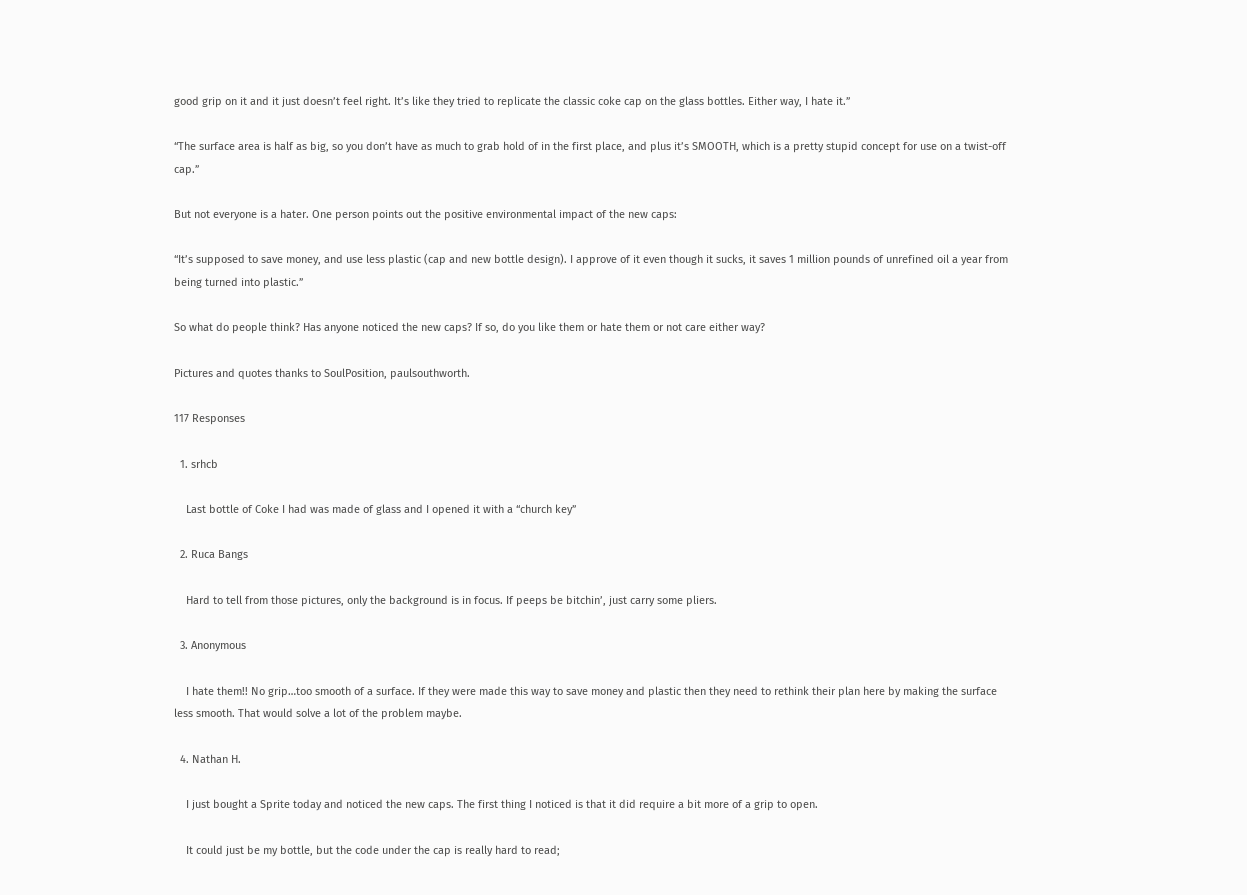good grip on it and it just doesn’t feel right. It’s like they tried to replicate the classic coke cap on the glass bottles. Either way, I hate it.”

“The surface area is half as big, so you don’t have as much to grab hold of in the first place, and plus it’s SMOOTH, which is a pretty stupid concept for use on a twist-off cap.”

But not everyone is a hater. One person points out the positive environmental impact of the new caps:

“It’s supposed to save money, and use less plastic (cap and new bottle design). I approve of it even though it sucks, it saves 1 million pounds of unrefined oil a year from being turned into plastic.”

So what do people think? Has anyone noticed the new caps? If so, do you like them or hate them or not care either way?

Pictures and quotes thanks to SoulPosition, paulsouthworth.

117 Responses

  1. srhcb

    Last bottle of Coke I had was made of glass and I opened it with a “church key”

  2. Ruca Bangs

    Hard to tell from those pictures, only the background is in focus. If peeps be bitchin’, just carry some pliers.

  3. Anonymous

    I hate them!! No grip…too smooth of a surface. If they were made this way to save money and plastic then they need to rethink their plan here by making the surface less smooth. That would solve a lot of the problem maybe.

  4. Nathan H.

    I just bought a Sprite today and noticed the new caps. The first thing I noticed is that it did require a bit more of a grip to open.

    It could just be my bottle, but the code under the cap is really hard to read;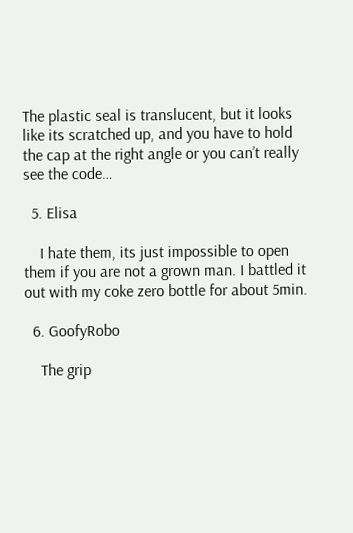The plastic seal is translucent, but it looks like its scratched up, and you have to hold the cap at the right angle or you can’t really see the code…

  5. Elisa

    I hate them, its just impossible to open them if you are not a grown man. I battled it out with my coke zero bottle for about 5min.

  6. GoofyRobo

    The grip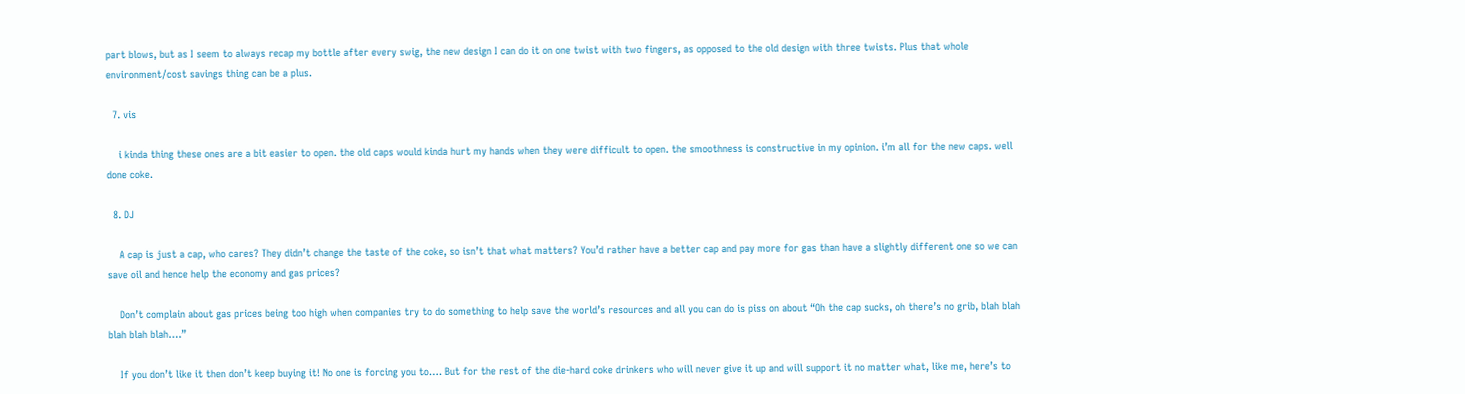part blows, but as I seem to always recap my bottle after every swig, the new design I can do it on one twist with two fingers, as opposed to the old design with three twists. Plus that whole environment/cost savings thing can be a plus.

  7. vis

    i kinda thing these ones are a bit easier to open. the old caps would kinda hurt my hands when they were difficult to open. the smoothness is constructive in my opinion. i’m all for the new caps. well done coke.

  8. DJ

    A cap is just a cap, who cares? They didn’t change the taste of the coke, so isn’t that what matters? You’d rather have a better cap and pay more for gas than have a slightly different one so we can save oil and hence help the economy and gas prices?

    Don’t complain about gas prices being too high when companies try to do something to help save the world’s resources and all you can do is piss on about “Oh the cap sucks, oh there’s no grib, blah blah blah blah blah….”

    If you don’t like it then don’t keep buying it! No one is forcing you to…. But for the rest of the die-hard coke drinkers who will never give it up and will support it no matter what, like me, here’s to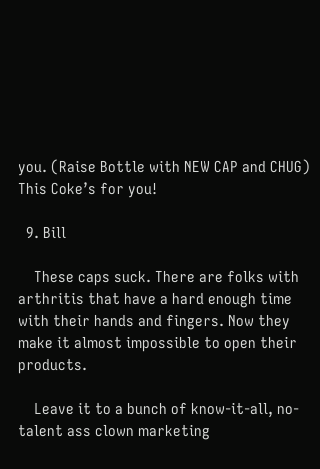you. (Raise Bottle with NEW CAP and CHUG) This Coke’s for you!

  9. Bill

    These caps suck. There are folks with arthritis that have a hard enough time with their hands and fingers. Now they make it almost impossible to open their products.

    Leave it to a bunch of know-it-all, no-talent ass clown marketing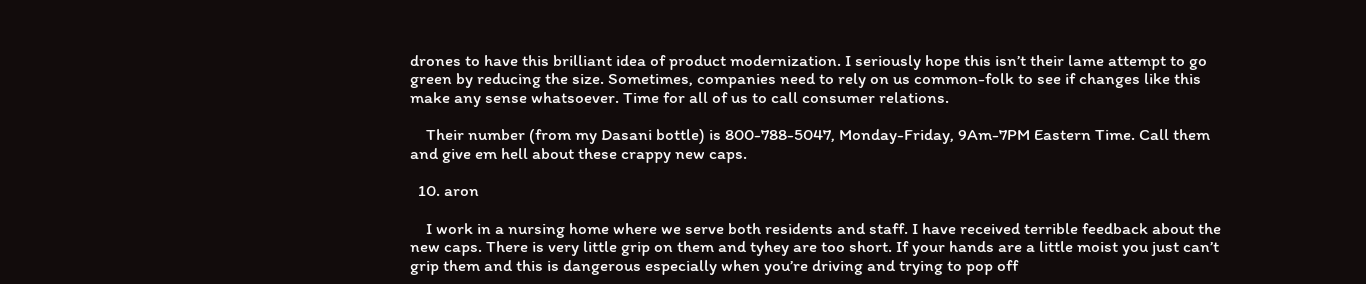drones to have this brilliant idea of product modernization. I seriously hope this isn’t their lame attempt to go green by reducing the size. Sometimes, companies need to rely on us common-folk to see if changes like this make any sense whatsoever. Time for all of us to call consumer relations.

    Their number (from my Dasani bottle) is 800-788-5047, Monday-Friday, 9Am-7PM Eastern Time. Call them and give em hell about these crappy new caps.

  10. aron

    I work in a nursing home where we serve both residents and staff. I have received terrible feedback about the new caps. There is very little grip on them and tyhey are too short. If your hands are a little moist you just can’t grip them and this is dangerous especially when you’re driving and trying to pop off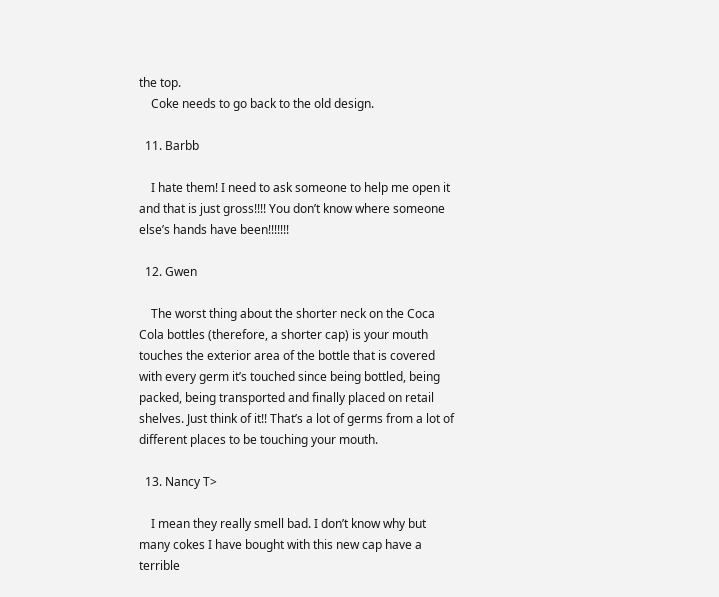the top.
    Coke needs to go back to the old design.

  11. Barbb

    I hate them! I need to ask someone to help me open it and that is just gross!!!! You don’t know where someone else’s hands have been!!!!!!!

  12. Gwen

    The worst thing about the shorter neck on the Coca Cola bottles (therefore, a shorter cap) is your mouth touches the exterior area of the bottle that is covered with every germ it’s touched since being bottled, being packed, being transported and finally placed on retail shelves. Just think of it!! That’s a lot of germs from a lot of different places to be touching your mouth.

  13. Nancy T>

    I mean they really smell bad. I don’t know why but many cokes I have bought with this new cap have a terrible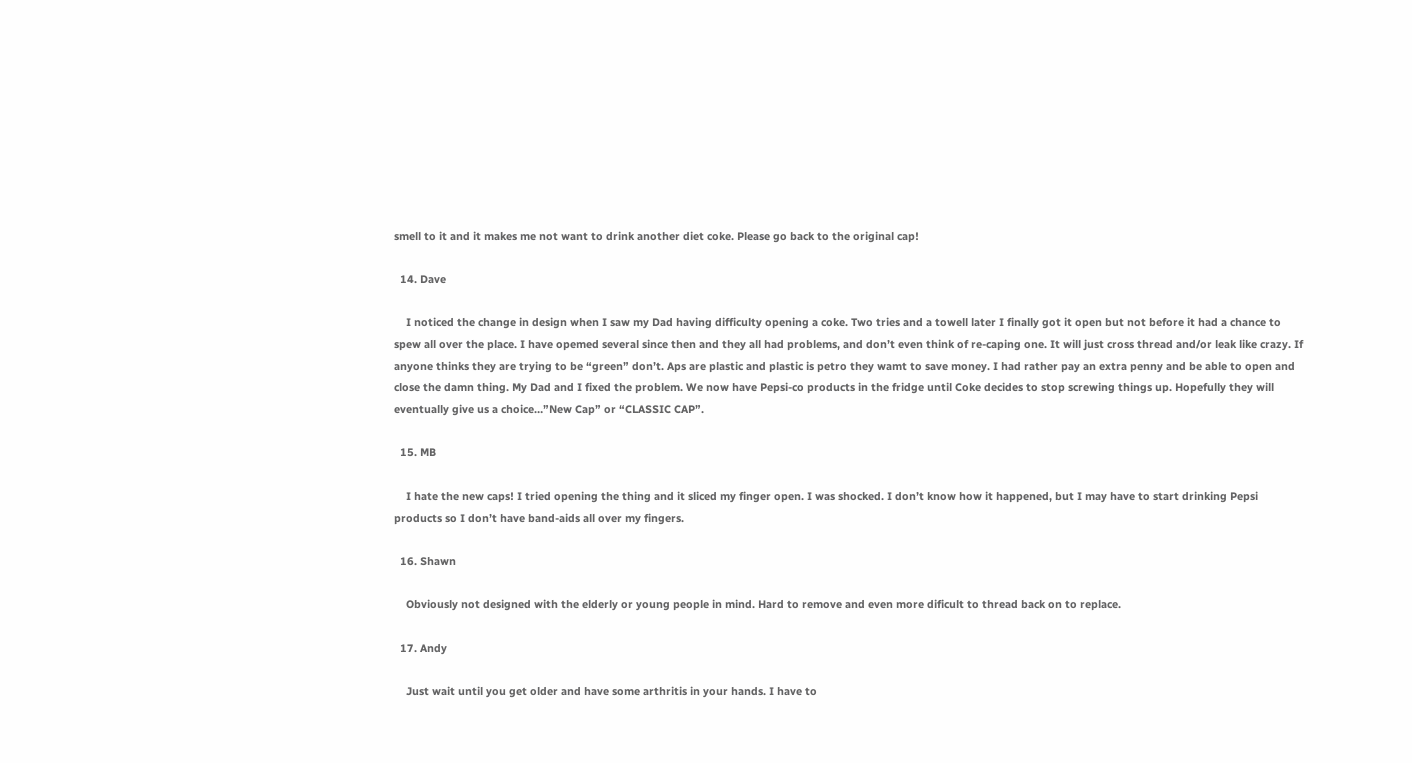smell to it and it makes me not want to drink another diet coke. Please go back to the original cap!

  14. Dave

    I noticed the change in design when I saw my Dad having difficulty opening a coke. Two tries and a towell later I finally got it open but not before it had a chance to spew all over the place. I have opemed several since then and they all had problems, and don’t even think of re-caping one. It will just cross thread and/or leak like crazy. If anyone thinks they are trying to be “green” don’t. Aps are plastic and plastic is petro they wamt to save money. I had rather pay an extra penny and be able to open and close the damn thing. My Dad and I fixed the problem. We now have Pepsi-co products in the fridge until Coke decides to stop screwing things up. Hopefully they will eventually give us a choice…”New Cap” or “CLASSIC CAP”.

  15. MB

    I hate the new caps! I tried opening the thing and it sliced my finger open. I was shocked. I don’t know how it happened, but I may have to start drinking Pepsi products so I don’t have band-aids all over my fingers.

  16. Shawn

    Obviously not designed with the elderly or young people in mind. Hard to remove and even more dificult to thread back on to replace.

  17. Andy

    Just wait until you get older and have some arthritis in your hands. I have to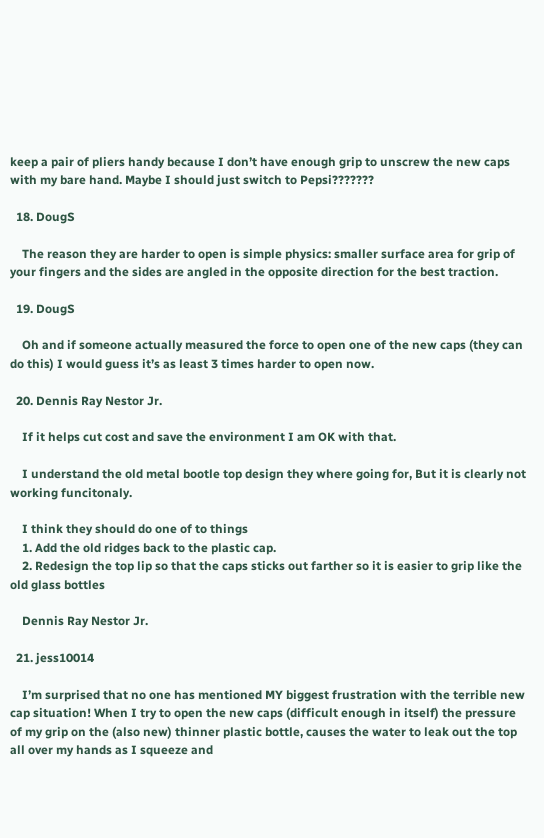keep a pair of pliers handy because I don’t have enough grip to unscrew the new caps with my bare hand. Maybe I should just switch to Pepsi???????

  18. DougS

    The reason they are harder to open is simple physics: smaller surface area for grip of your fingers and the sides are angled in the opposite direction for the best traction.

  19. DougS

    Oh and if someone actually measured the force to open one of the new caps (they can do this) I would guess it’s as least 3 times harder to open now.

  20. Dennis Ray Nestor Jr.

    If it helps cut cost and save the environment I am OK with that.

    I understand the old metal bootle top design they where going for, But it is clearly not working funcitonaly.

    I think they should do one of to things
    1. Add the old ridges back to the plastic cap.
    2. Redesign the top lip so that the caps sticks out farther so it is easier to grip like the old glass bottles

    Dennis Ray Nestor Jr.

  21. jess10014

    I’m surprised that no one has mentioned MY biggest frustration with the terrible new cap situation! When I try to open the new caps (difficult enough in itself) the pressure of my grip on the (also new) thinner plastic bottle, causes the water to leak out the top all over my hands as I squeeze and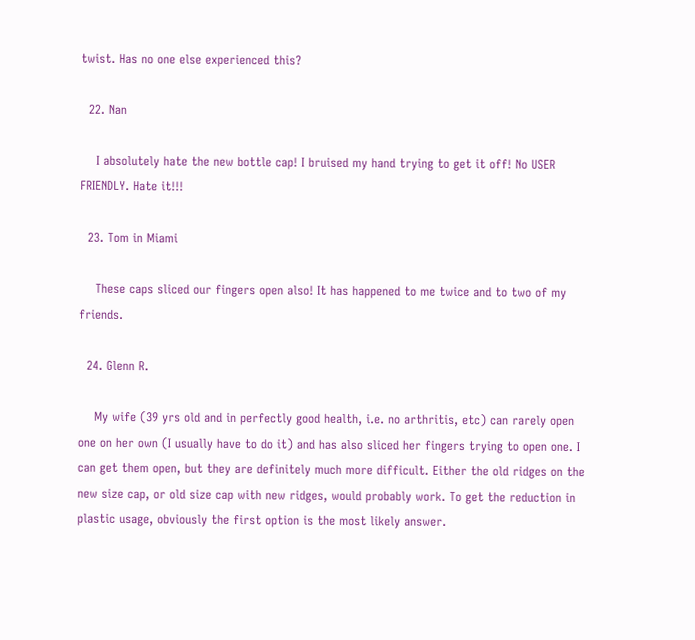twist. Has no one else experienced this?

  22. Nan

    I absolutely hate the new bottle cap! I bruised my hand trying to get it off! No USER FRIENDLY. Hate it!!!

  23. Tom in Miami

    These caps sliced our fingers open also! It has happened to me twice and to two of my friends.

  24. Glenn R.

    My wife (39 yrs old and in perfectly good health, i.e. no arthritis, etc) can rarely open one on her own (I usually have to do it) and has also sliced her fingers trying to open one. I can get them open, but they are definitely much more difficult. Either the old ridges on the new size cap, or old size cap with new ridges, would probably work. To get the reduction in plastic usage, obviously the first option is the most likely answer.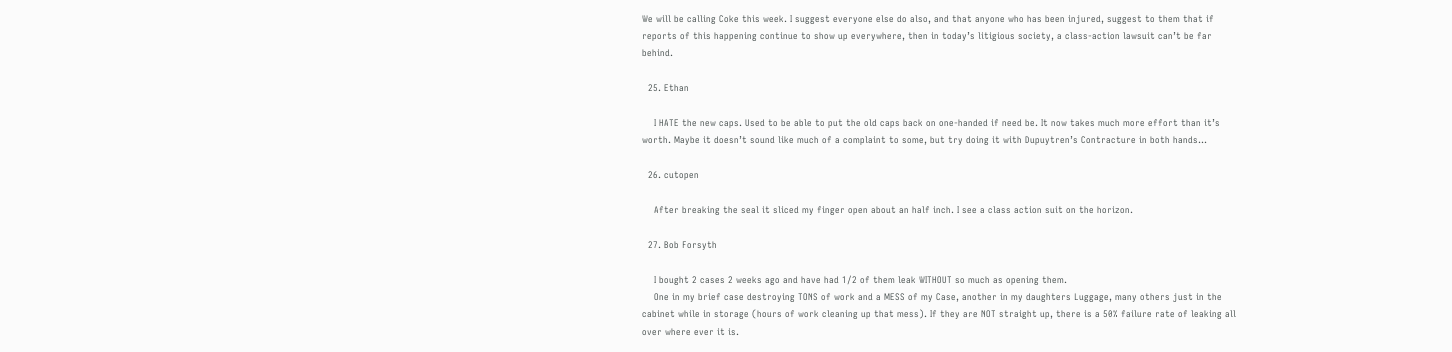We will be calling Coke this week. I suggest everyone else do also, and that anyone who has been injured, suggest to them that if reports of this happening continue to show up everywhere, then in today’s litigious society, a class-action lawsuit can’t be far behind.

  25. Ethan

    I HATE the new caps. Used to be able to put the old caps back on one-handed if need be. It now takes much more effort than it’s worth. Maybe it doesn’t sound like much of a complaint to some, but try doing it with Dupuytren’s Contracture in both hands…

  26. cutopen

    After breaking the seal it sliced my finger open about an half inch. I see a class action suit on the horizon.

  27. Bob Forsyth

    I bought 2 cases 2 weeks ago and have had 1/2 of them leak WITHOUT so much as opening them.
    One in my brief case destroying TONS of work and a MESS of my Case, another in my daughters Luggage, many others just in the cabinet while in storage (hours of work cleaning up that mess). If they are NOT straight up, there is a 50% failure rate of leaking all over where ever it is.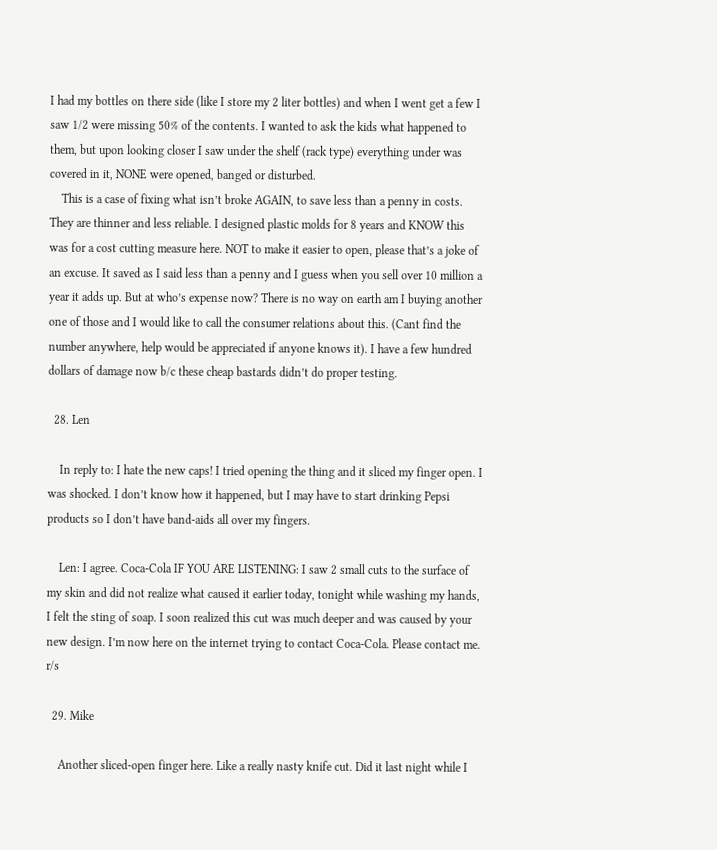I had my bottles on there side (like I store my 2 liter bottles) and when I went get a few I saw 1/2 were missing 50% of the contents. I wanted to ask the kids what happened to them, but upon looking closer I saw under the shelf (rack type) everything under was covered in it, NONE were opened, banged or disturbed.
    This is a case of fixing what isn’t broke AGAIN, to save less than a penny in costs. They are thinner and less reliable. I designed plastic molds for 8 years and KNOW this was for a cost cutting measure here. NOT to make it easier to open, please that’s a joke of an excuse. It saved as I said less than a penny and I guess when you sell over 10 million a year it adds up. But at who’s expense now? There is no way on earth am I buying another one of those and I would like to call the consumer relations about this. (Cant find the number anywhere, help would be appreciated if anyone knows it). I have a few hundred dollars of damage now b/c these cheap bastards didn’t do proper testing.

  28. Len

    In reply to: I hate the new caps! I tried opening the thing and it sliced my finger open. I was shocked. I don’t know how it happened, but I may have to start drinking Pepsi products so I don’t have band-aids all over my fingers.

    Len: I agree. Coca-Cola IF YOU ARE LISTENING: I saw 2 small cuts to the surface of my skin and did not realize what caused it earlier today, tonight while washing my hands, I felt the sting of soap. I soon realized this cut was much deeper and was caused by your new design. I’m now here on the internet trying to contact Coca-Cola. Please contact me. r/s

  29. Mike

    Another sliced-open finger here. Like a really nasty knife cut. Did it last night while I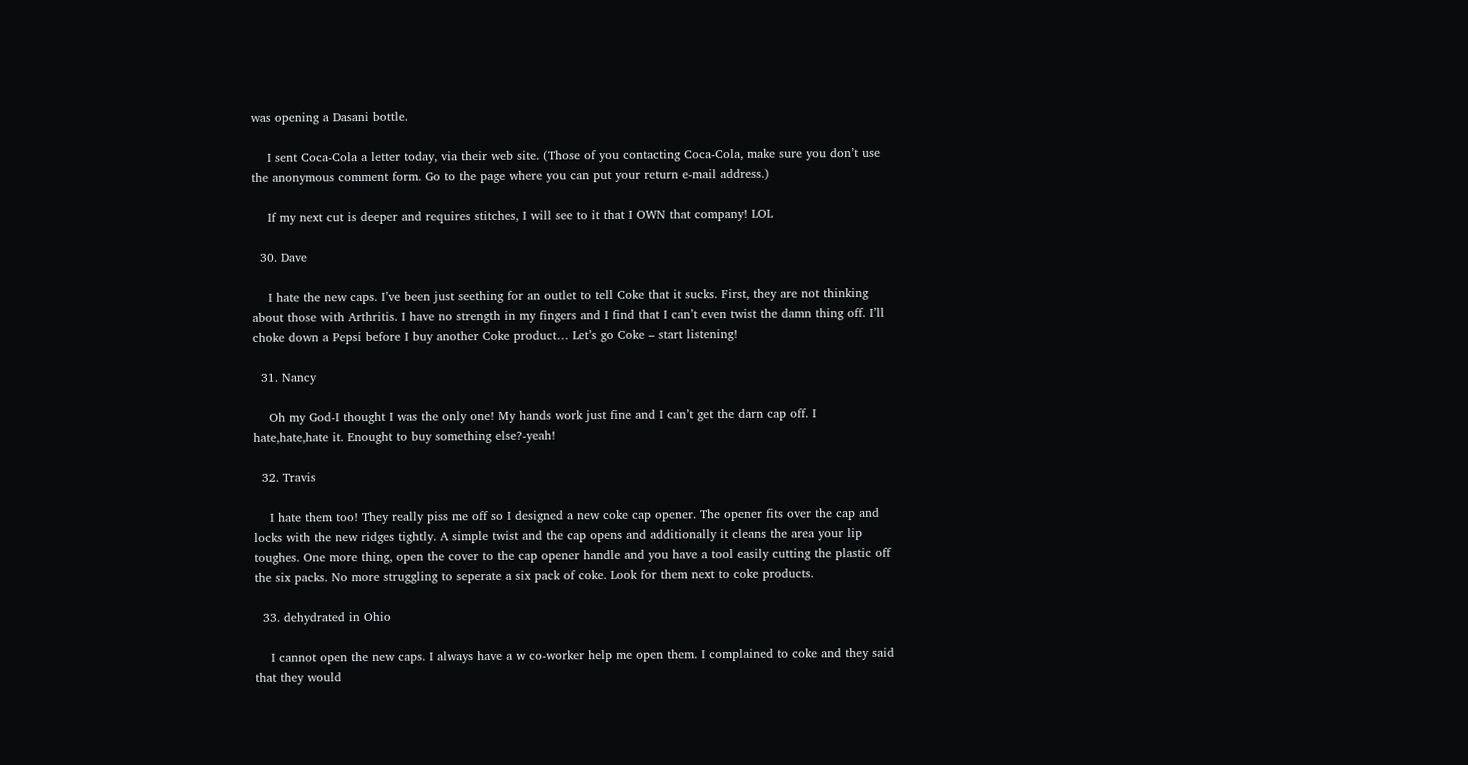was opening a Dasani bottle.

    I sent Coca-Cola a letter today, via their web site. (Those of you contacting Coca-Cola, make sure you don’t use the anonymous comment form. Go to the page where you can put your return e-mail address.)

    If my next cut is deeper and requires stitches, I will see to it that I OWN that company! LOL

  30. Dave

    I hate the new caps. I’ve been just seething for an outlet to tell Coke that it sucks. First, they are not thinking about those with Arthritis. I have no strength in my fingers and I find that I can’t even twist the damn thing off. I’ll choke down a Pepsi before I buy another Coke product… Let’s go Coke – start listening!

  31. Nancy

    Oh my God-I thought I was the only one! My hands work just fine and I can’t get the darn cap off. I hate,hate,hate it. Enought to buy something else?-yeah!

  32. Travis

    I hate them too! They really piss me off so I designed a new coke cap opener. The opener fits over the cap and locks with the new ridges tightly. A simple twist and the cap opens and additionally it cleans the area your lip toughes. One more thing, open the cover to the cap opener handle and you have a tool easily cutting the plastic off the six packs. No more struggling to seperate a six pack of coke. Look for them next to coke products.

  33. dehydrated in Ohio

    I cannot open the new caps. I always have a w co-worker help me open them. I complained to coke and they said that they would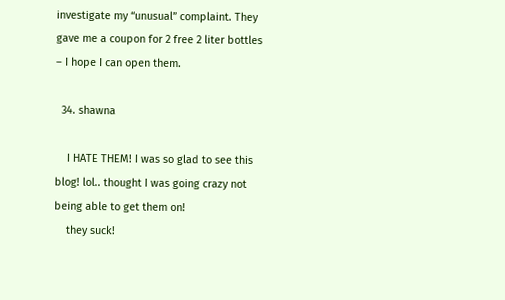investigate my “unusual” complaint. They gave me a coupon for 2 free 2 liter bottles – I hope I can open them.

  34. shawna

    I HATE THEM! I was so glad to see this blog! lol.. thought I was going crazy not being able to get them on!
    they suck!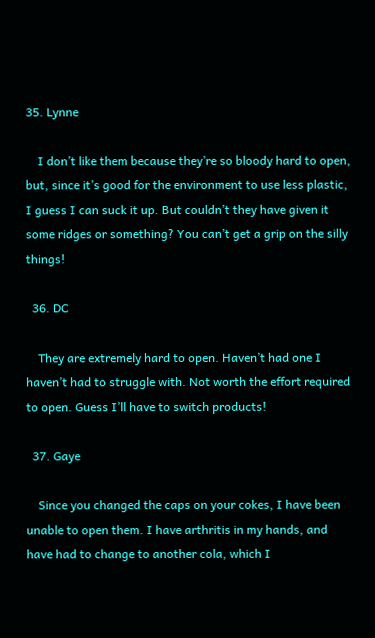35. Lynne

    I don’t like them because they’re so bloody hard to open, but, since it’s good for the environment to use less plastic, I guess I can suck it up. But couldn’t they have given it some ridges or something? You can’t get a grip on the silly things!

  36. DC

    They are extremely hard to open. Haven’t had one I haven’t had to struggle with. Not worth the effort required to open. Guess I’ll have to switch products!

  37. Gaye

    Since you changed the caps on your cokes, I have been unable to open them. I have arthritis in my hands, and have had to change to another cola, which I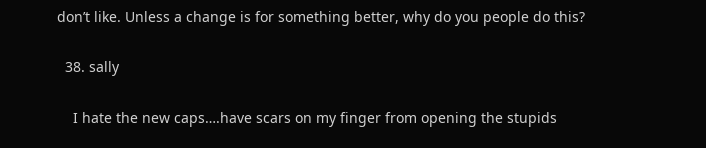don’t like. Unless a change is for something better, why do you people do this?

  38. sally

    I hate the new caps….have scars on my finger from opening the stupids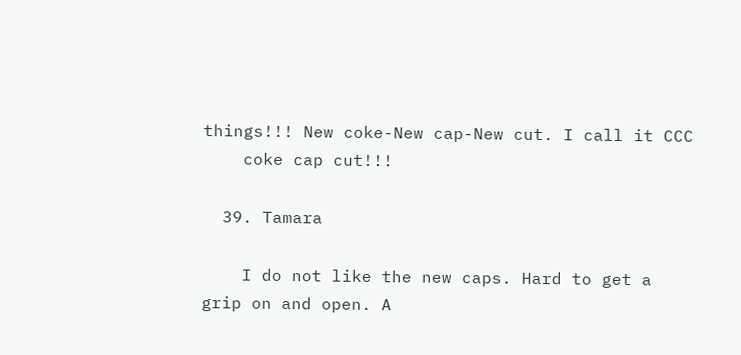things!!! New coke-New cap-New cut. I call it CCC
    coke cap cut!!!

  39. Tamara

    I do not like the new caps. Hard to get a grip on and open. A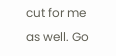cut for me as well. Go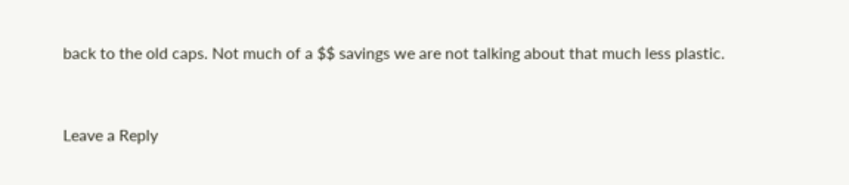back to the old caps. Not much of a $$ savings we are not talking about that much less plastic.


Leave a Reply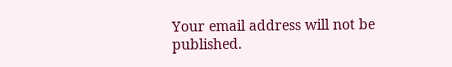Your email address will not be published.